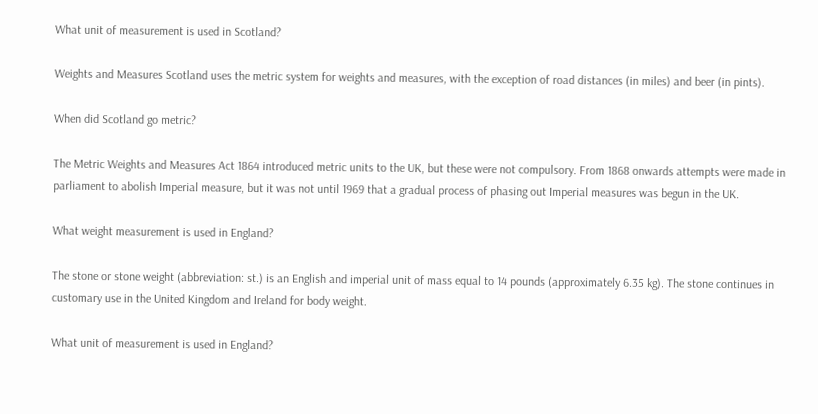What unit of measurement is used in Scotland?

Weights and Measures Scotland uses the metric system for weights and measures, with the exception of road distances (in miles) and beer (in pints).

When did Scotland go metric?

The Metric Weights and Measures Act 1864 introduced metric units to the UK, but these were not compulsory. From 1868 onwards attempts were made in parliament to abolish Imperial measure, but it was not until 1969 that a gradual process of phasing out Imperial measures was begun in the UK.

What weight measurement is used in England?

The stone or stone weight (abbreviation: st.) is an English and imperial unit of mass equal to 14 pounds (approximately 6.35 kg). The stone continues in customary use in the United Kingdom and Ireland for body weight.

What unit of measurement is used in England?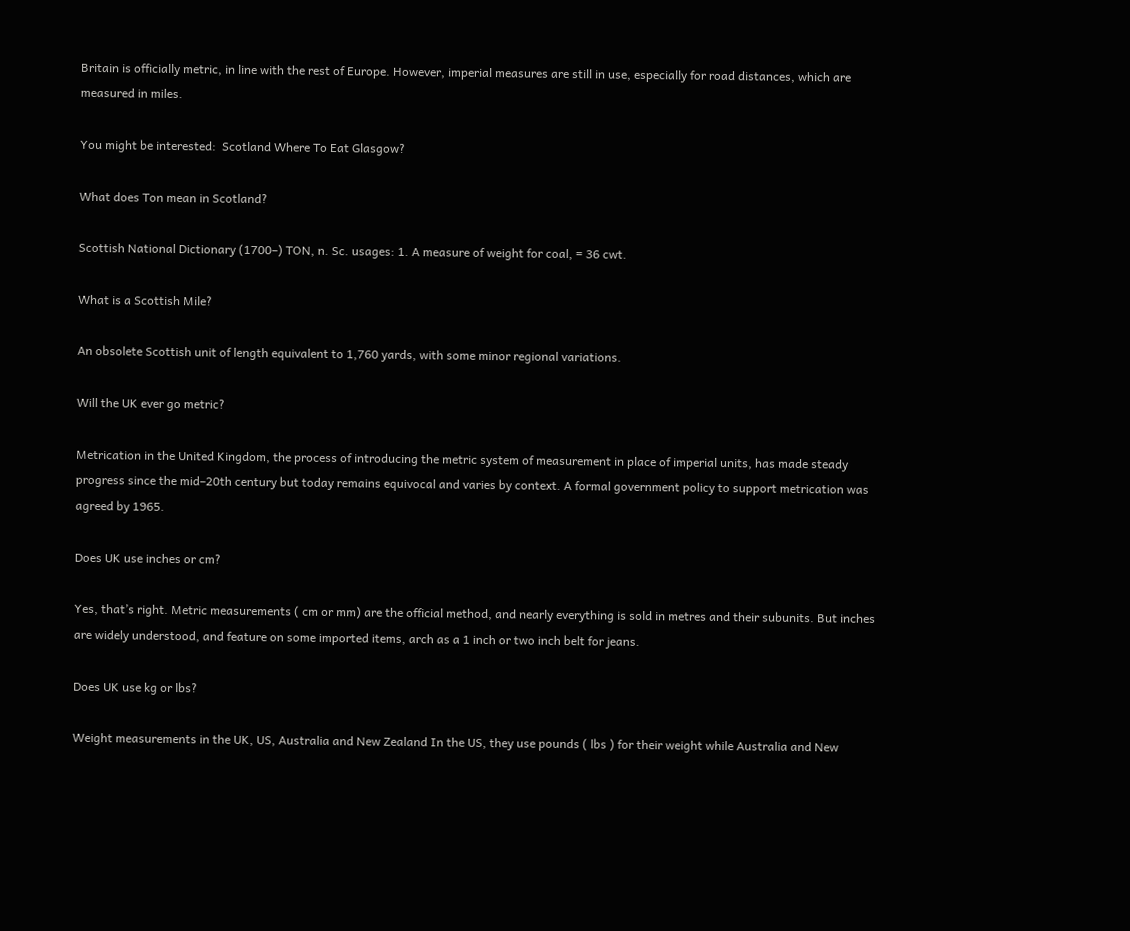Britain is officially metric, in line with the rest of Europe. However, imperial measures are still in use, especially for road distances, which are measured in miles.

You might be interested:  Scotland Where To Eat Glasgow?

What does Ton mean in Scotland?

Scottish National Dictionary (1700–) TON, n. Sc. usages: 1. A measure of weight for coal, = 36 cwt.

What is a Scottish Mile?

An obsolete Scottish unit of length equivalent to 1,760 yards, with some minor regional variations.

Will the UK ever go metric?

Metrication in the United Kingdom, the process of introducing the metric system of measurement in place of imperial units, has made steady progress since the mid–20th century but today remains equivocal and varies by context. A formal government policy to support metrication was agreed by 1965.

Does UK use inches or cm?

Yes, that’s right. Metric measurements ( cm or mm) are the official method, and nearly everything is sold in metres and their subunits. But inches are widely understood, and feature on some imported items, arch as a 1 inch or two inch belt for jeans.

Does UK use kg or lbs?

Weight measurements in the UK, US, Australia and New Zealand In the US, they use pounds ( lbs ) for their weight while Australia and New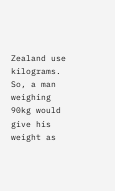Zealand use kilograms. So, a man weighing 90kg would give his weight as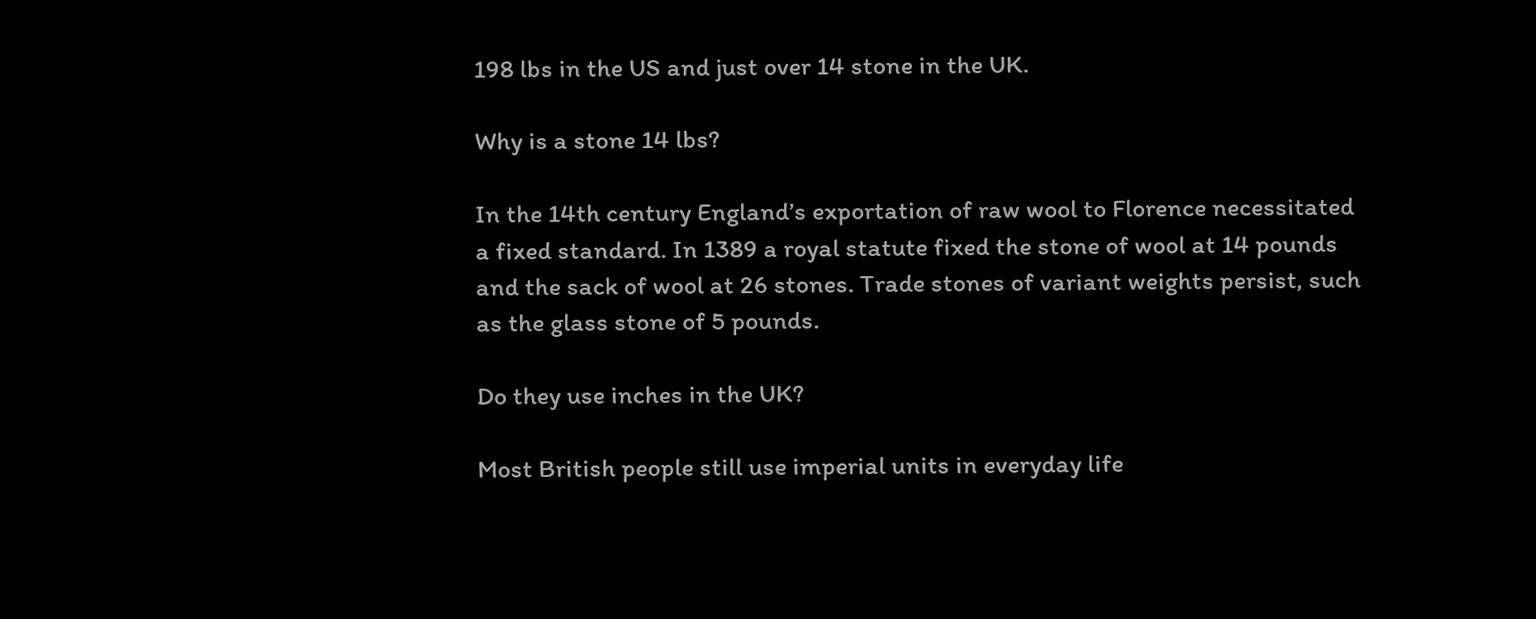198 lbs in the US and just over 14 stone in the UK.

Why is a stone 14 lbs?

In the 14th century England’s exportation of raw wool to Florence necessitated a fixed standard. In 1389 a royal statute fixed the stone of wool at 14 pounds and the sack of wool at 26 stones. Trade stones of variant weights persist, such as the glass stone of 5 pounds.

Do they use inches in the UK?

Most British people still use imperial units in everyday life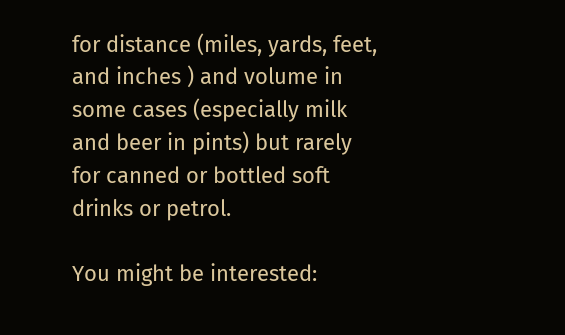for distance (miles, yards, feet, and inches ) and volume in some cases (especially milk and beer in pints) but rarely for canned or bottled soft drinks or petrol.

You might be interested: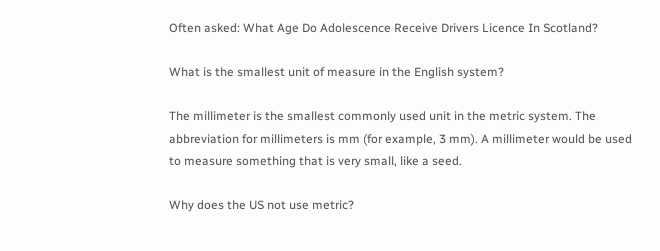Often asked: What Age Do Adolescence Receive Drivers Licence In Scotland?

What is the smallest unit of measure in the English system?

The millimeter is the smallest commonly used unit in the metric system. The abbreviation for millimeters is mm (for example, 3 mm). A millimeter would be used to measure something that is very small, like a seed.

Why does the US not use metric?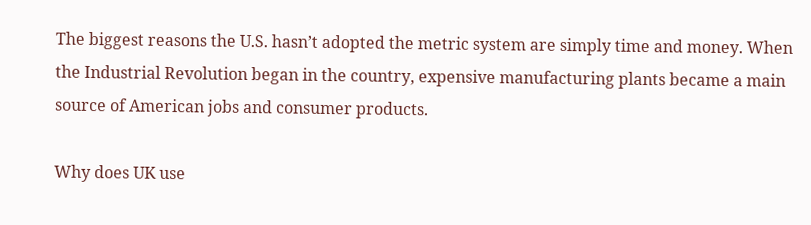The biggest reasons the U.S. hasn’t adopted the metric system are simply time and money. When the Industrial Revolution began in the country, expensive manufacturing plants became a main source of American jobs and consumer products.

Why does UK use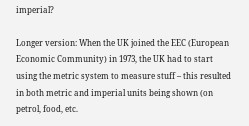imperial?

Longer version: When the UK joined the EEC (European Economic Community) in 1973, the UK had to start using the metric system to measure stuff – this resulted in both metric and imperial units being shown (on petrol, food, etc.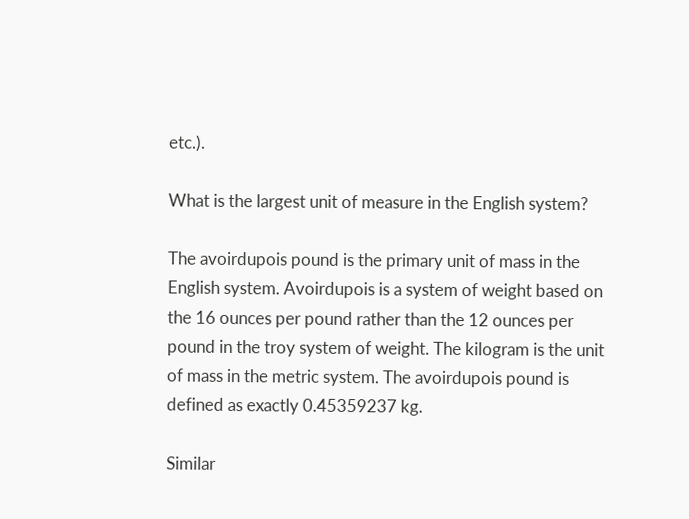etc.).

What is the largest unit of measure in the English system?

The avoirdupois pound is the primary unit of mass in the English system. Avoirdupois is a system of weight based on the 16 ounces per pound rather than the 12 ounces per pound in the troy system of weight. The kilogram is the unit of mass in the metric system. The avoirdupois pound is defined as exactly 0.45359237 kg.

Similar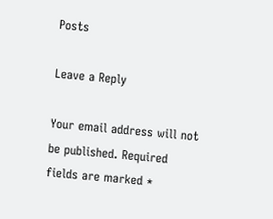Posts

Leave a Reply

Your email address will not be published. Required fields are marked *